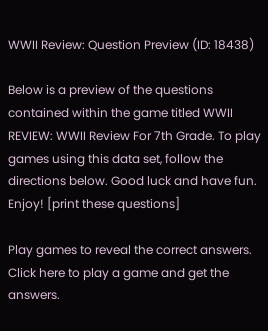WWII Review: Question Preview (ID: 18438)

Below is a preview of the questions contained within the game titled WWII REVIEW: WWII Review For 7th Grade. To play games using this data set, follow the directions below. Good luck and have fun. Enjoy! [print these questions]

Play games to reveal the correct answers. Click here to play a game and get the answers.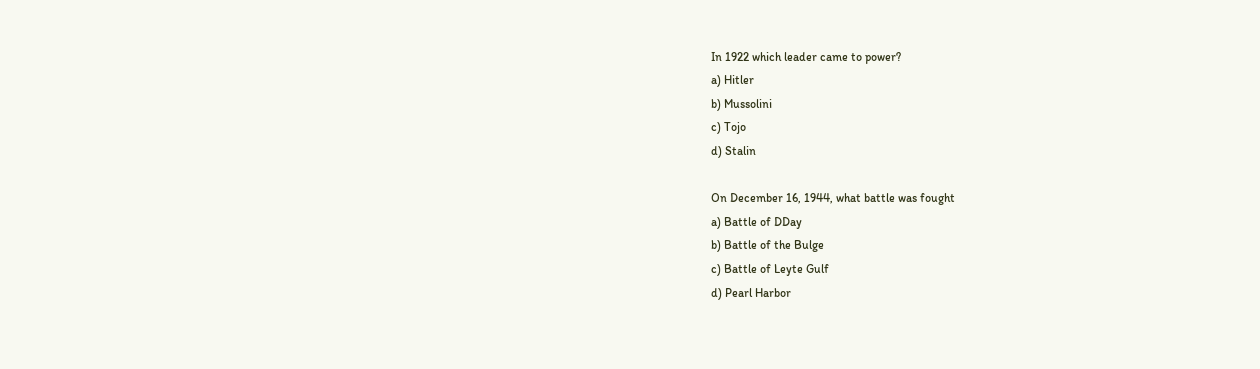In 1922 which leader came to power?
a) Hitler
b) Mussolini
c) Tojo
d) Stalin

On December 16, 1944, what battle was fought
a) Battle of DDay
b) Battle of the Bulge
c) Battle of Leyte Gulf
d) Pearl Harbor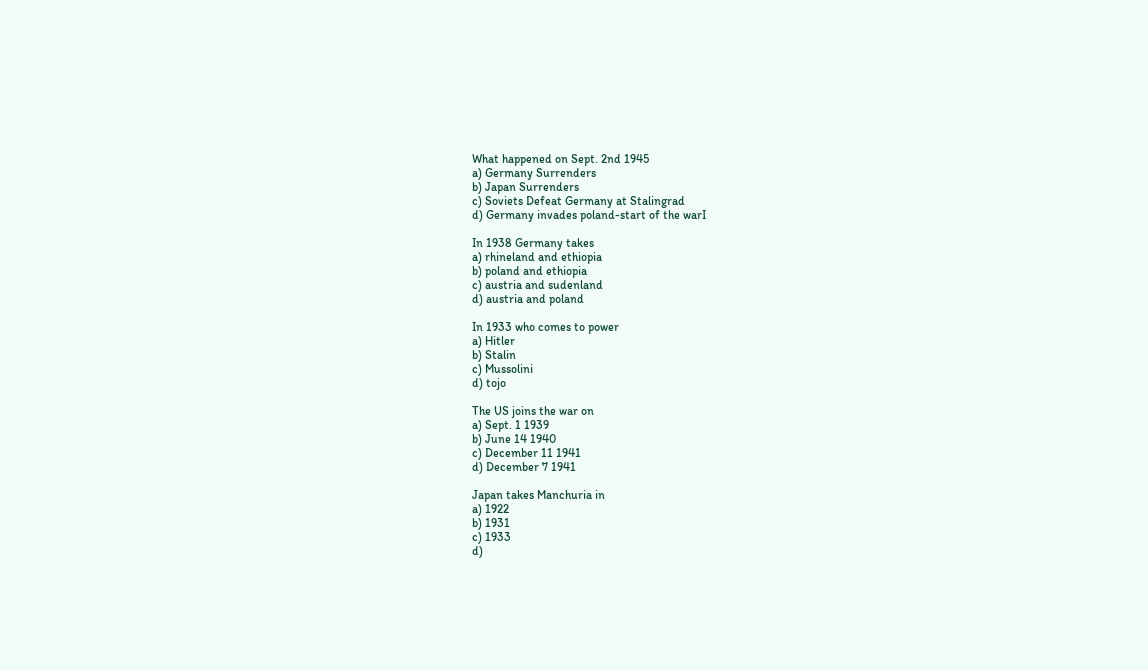What happened on Sept. 2nd 1945
a) Germany Surrenders
b) Japan Surrenders
c) Soviets Defeat Germany at Stalingrad
d) Germany invades poland-start of the warI

In 1938 Germany takes
a) rhineland and ethiopia
b) poland and ethiopia
c) austria and sudenland
d) austria and poland

In 1933 who comes to power
a) Hitler
b) Stalin
c) Mussolini
d) tojo

The US joins the war on
a) Sept. 1 1939
b) June 14 1940
c) December 11 1941
d) December 7 1941

Japan takes Manchuria in
a) 1922
b) 1931
c) 1933
d)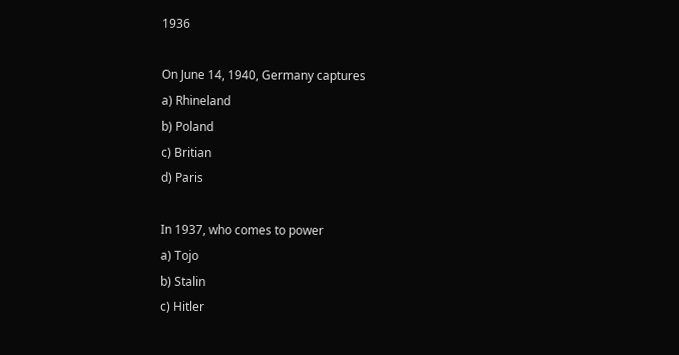1936

On June 14, 1940, Germany captures
a) Rhineland
b) Poland
c) Britian
d) Paris

In 1937, who comes to power
a) Tojo
b) Stalin
c) Hitler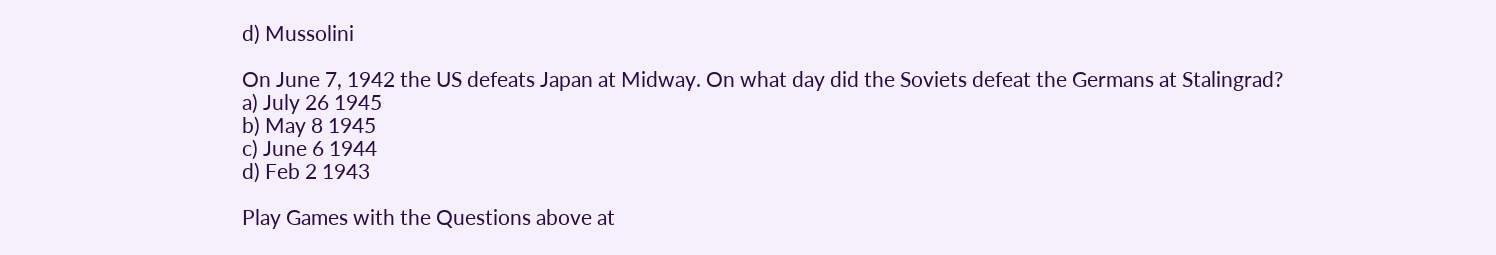d) Mussolini

On June 7, 1942 the US defeats Japan at Midway. On what day did the Soviets defeat the Germans at Stalingrad?
a) July 26 1945
b) May 8 1945
c) June 6 1944
d) Feb 2 1943

Play Games with the Questions above at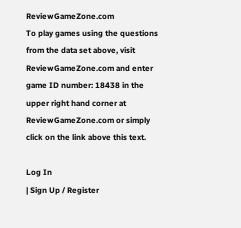ReviewGameZone.com
To play games using the questions from the data set above, visit ReviewGameZone.com and enter game ID number: 18438 in the upper right hand corner at ReviewGameZone.com or simply click on the link above this text.

Log In
| Sign Up / Register